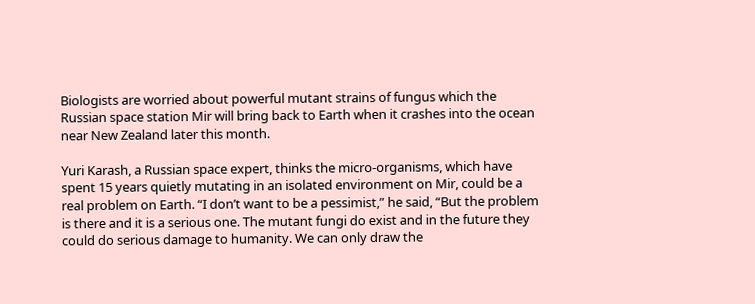Biologists are worried about powerful mutant strains of fungus which the Russian space station Mir will bring back to Earth when it crashes into the ocean near New Zealand later this month.

Yuri Karash, a Russian space expert, thinks the micro-organisms, which have spent 15 years quietly mutating in an isolated environment on Mir, could be a real problem on Earth. “I don’t want to be a pessimist,” he said, “But the problem is there and it is a serious one. The mutant fungi do exist and in the future they could do serious damage to humanity. We can only draw the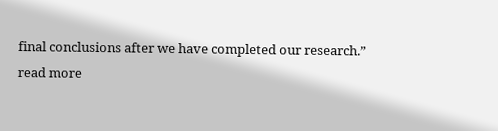final conclusions after we have completed our research.”
read more